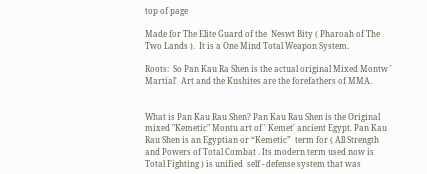top of page

Made for The Elite Guard of the  Neswt Bity ( Pharoah of The Two Lands ).  It is a One Mind Total Weapon System.

Roots:  So Pan Kau Ra Shen is the actual original Mixed Montw ' Martial'  Art and the Kushites are the forefathers of MMA.


What is Pan Kau Rau Shen? Pan Kau Rau Shen is the Original mixed "Kemetic" Montu art of ' Kemet' ancient Egypt. Pan Kau Rau Shen is an Egyptian or “Kemetic”  term for ( All Strength  and Powers of Total Combat . Its modern term used now is Total Fighting ) is unified  self - defense system that was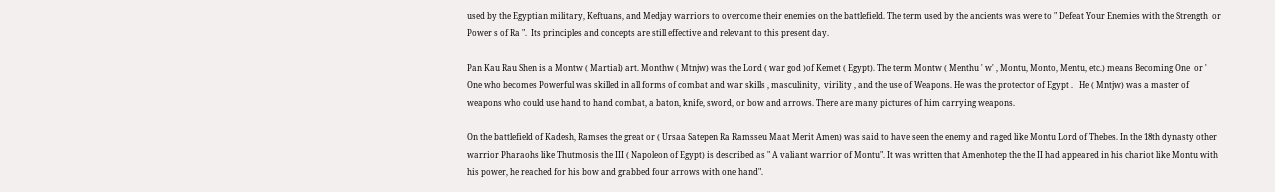used by the Egyptian military, Keftuans, and Medjay warriors to overcome their enemies on the battlefield. The term used by the ancients was were to " Defeat Your Enemies with the Strength  or Power s of Ra ".  Its principles and concepts are still effective and relevant to this present day.

Pan Kau Rau Shen is a Montw ( Martial) art. Monthw ( Mtnjw) was the Lord ( war god )of Kemet ( Egypt). The term Montw ( Menthu ' w' , Montu, Monto, Mentu, etc.) means Becoming One  or ' One who becomes Powerful was skilled in all forms of combat and war skills , masculinity,  virility , and the use of Weapons. He was the protector of Egypt .   He ( Mntjw) was a master of weapons who could use hand to hand combat, a baton, knife, sword, or bow and arrows. There are many pictures of him carrying weapons.

On the battlefield of Kadesh, Ramses the great or ( Ursaa Satepen Ra Ramsseu Maat Merit Amen) was said to have seen the enemy and raged like Montu Lord of Thebes. In the 18th dynasty other warrior Pharaohs like Thutmosis the III ( Napoleon of Egypt) is described as " A valiant warrior of Montu". It was written that Amenhotep the the II had appeared in his chariot like Montu with his power, he reached for his bow and grabbed four arrows with one hand".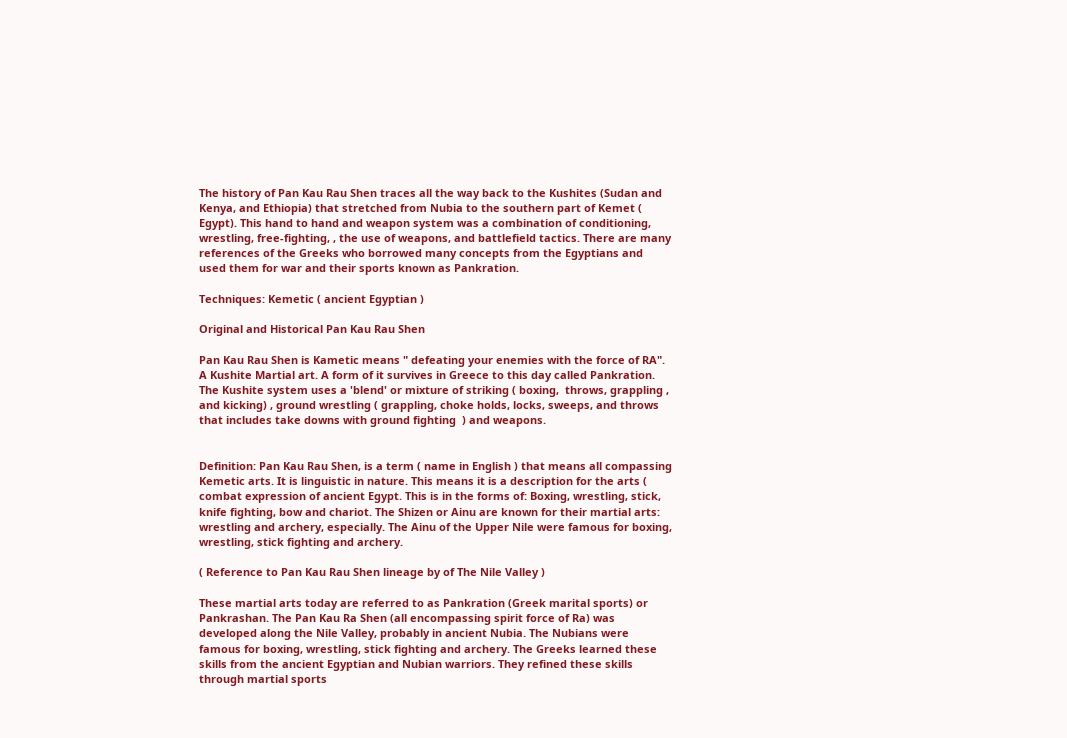The history of Pan Kau Rau Shen traces all the way back to the Kushites (Sudan and Kenya, and Ethiopia) that stretched from Nubia to the southern part of Kemet ( Egypt). This hand to hand and weapon system was a combination of conditioning, wrestling, free-fighting, , the use of weapons, and battlefield tactics. There are many references of the Greeks who borrowed many concepts from the Egyptians and used them for war and their sports known as Pankration.

Techniques: Kemetic ( ancient Egyptian )

Original and Historical Pan Kau Rau Shen

Pan Kau Rau Shen is Kametic means " defeating your enemies with the force of RA". A Kushite Martial art. A form of it survives in Greece to this day called Pankration. The Kushite system uses a 'blend' or mixture of striking ( boxing,  throws, grappling , and kicking) , ground wrestling ( grappling, choke holds, locks, sweeps, and throws that includes take downs with ground fighting  ) and weapons.


Definition: Pan Kau Rau Shen, is a term ( name in English ) that means all compassing Kemetic arts. It is linguistic in nature. This means it is a description for the arts ( combat expression of ancient Egypt. This is in the forms of: Boxing, wrestling, stick, knife fighting, bow and chariot. The Shizen or Ainu are known for their martial arts: wrestling and archery, especially. The Ainu of the Upper Nile were famous for boxing, wrestling, stick fighting and archery.

( Reference to Pan Kau Rau Shen lineage by of The Nile Valley )

These martial arts today are referred to as Pankration (Greek marital sports) or Pankrashan. The Pan Kau Ra Shen (all encompassing spirit force of Ra) was developed along the Nile Valley, probably in ancient Nubia. The Nubians were famous for boxing, wrestling, stick fighting and archery. The Greeks learned these skills from the ancient Egyptian and Nubian warriors. They refined these skills through martial sports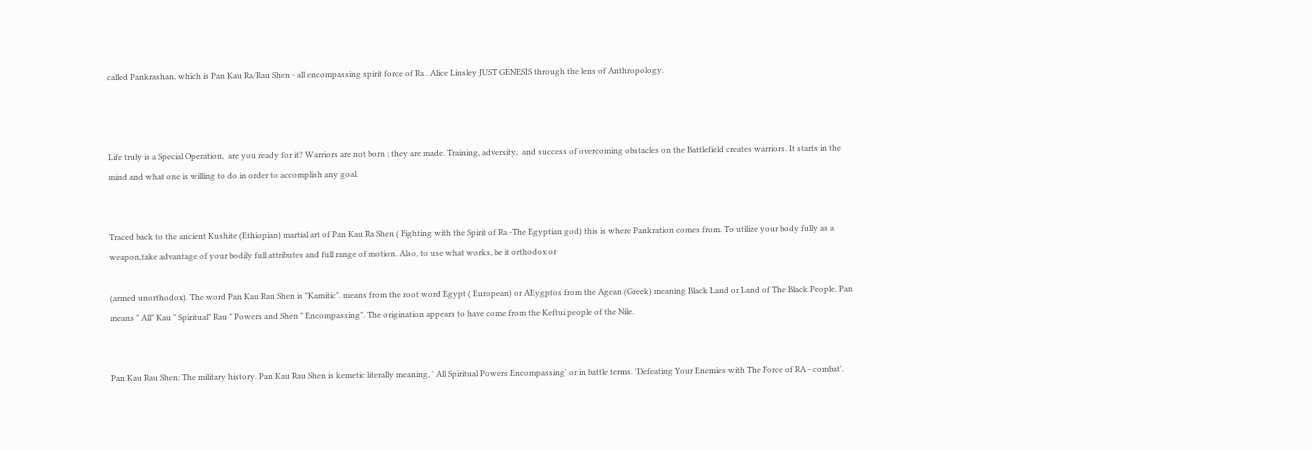called Pankrashan, which is Pan Kau Ra/Rau Shen - all encompassing spirit force of Ra . Alice Linsley JUST GENESIS through the lens of Anthropology.



Life truly is a Special Operation,  are you ready for it? Warriors are not born ; they are made. Training, adversity,  and success of overcoming obstacles on the Battlefield creates warriors. It starts in the mind and what one is willing to do in order to accomplish any goal.


Traced back to the ancient Kushite (Ethiopian) martial art of Pan Kau Ra Shen ( Fighting with the Spirit of Ra -The Egyptian god) this is where Pankration comes from. To utilize your body fully as a weapon,take advantage of your bodily full attributes and full range of motion. Also, to use what works, be it orthodox or

(armed unorthodox). The word Pan Kau Rau Shen is "Kamitic". means from the root word Egypt ( European) or AEygptos from the Agean (Greek) meaning Black Land or Land of The Black People. Pan means " All" Kau " Spiritual" Rau " Powers and Shen " Encompassing". The origination appears to have come from the Keftui people of the Nile.


Pan Kau Rau Shen: The military history. Pan Kau Rau Shen is kemetic literally meaning, ' All Spiritual Powers Encompassing' or in battle terms. 'Defeating Your Enemies with The Force of RA - combat'.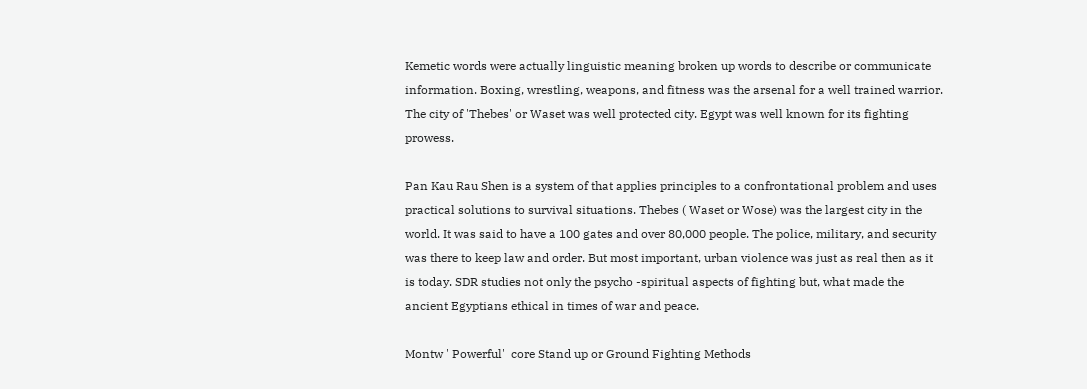Kemetic words were actually linguistic meaning broken up words to describe or communicate information. Boxing, wrestling, weapons, and fitness was the arsenal for a well trained warrior. The city of 'Thebes' or Waset was well protected city. Egypt was well known for its fighting prowess.

Pan Kau Rau Shen is a system of that applies principles to a confrontational problem and uses practical solutions to survival situations. Thebes ( Waset or Wose) was the largest city in the world. It was said to have a 100 gates and over 80,000 people. The police, military, and security was there to keep law and order. But most important, urban violence was just as real then as it is today. SDR studies not only the psycho -spiritual aspects of fighting but, what made the ancient Egyptians ethical in times of war and peace.

Montw ' Powerful'  core Stand up or Ground Fighting Methods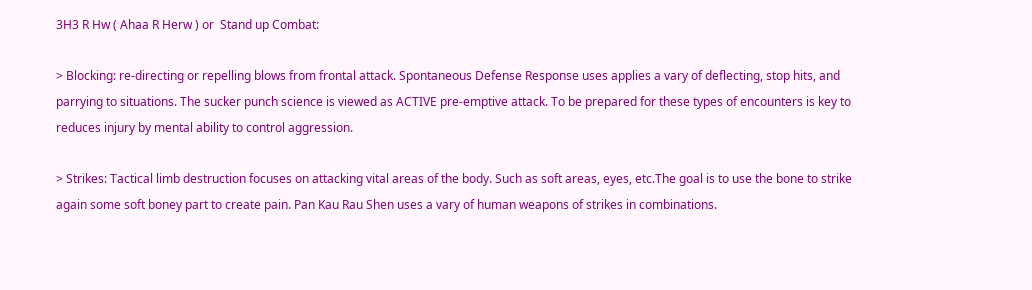3H3 R Hw ( Ahaa R Herw ) or  Stand up Combat:

> Blocking: re-directing or repelling blows from frontal attack. Spontaneous Defense Response uses applies a vary of deflecting, stop hits, and parrying to situations. The sucker punch science is viewed as ACTIVE pre-emptive attack. To be prepared for these types of encounters is key to reduces injury by mental ability to control aggression.

> Strikes: Tactical limb destruction focuses on attacking vital areas of the body. Such as soft areas, eyes, etc.The goal is to use the bone to strike again some soft boney part to create pain. Pan Kau Rau Shen uses a vary of human weapons of strikes in combinations.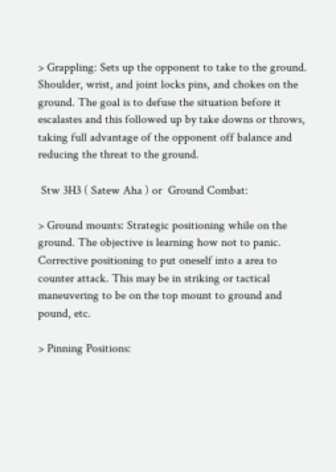> Grappling: Sets up the opponent to take to the ground. Shoulder, wrist, and joint locks pins, and chokes on the ground. The goal is to defuse the situation before it escalastes and this followed up by take downs or throws, taking full advantage of the opponent off balance and reducing the threat to the ground.

 Stw 3H3 ( Satew Aha ) or  Ground Combat:

> Ground mounts: Strategic positioning while on the ground. The objective is learning how not to panic. Corrective positioning to put oneself into a area to counter attack. This may be in striking or tactical maneuvering to be on the top mount to ground and pound, etc.

> Pinning Positions: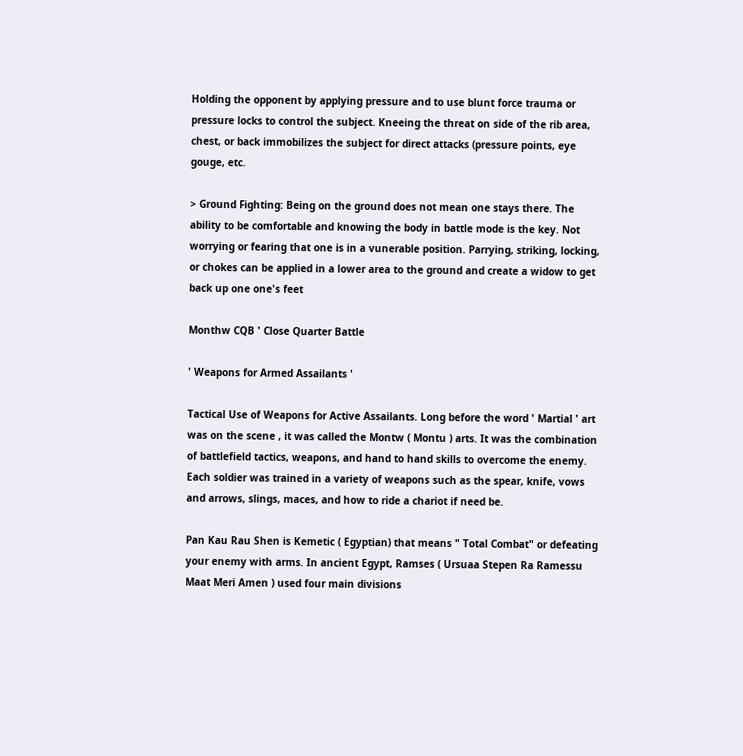Holding the opponent by applying pressure and to use blunt force trauma or pressure locks to control the subject. Kneeing the threat on side of the rib area, chest, or back immobilizes the subject for direct attacks (pressure points, eye gouge, etc.

> Ground Fighting: Being on the ground does not mean one stays there. The ability to be comfortable and knowing the body in battle mode is the key. Not worrying or fearing that one is in a vunerable position. Parrying, striking, locking, or chokes can be applied in a lower area to the ground and create a widow to get back up one one's feet

Monthw CQB ' Close Quarter Battle

' Weapons for Armed Assailants '

Tactical Use of Weapons for Active Assailants. Long before the word ' Martial ' art was on the scene , it was called the Montw ( Montu ) arts. It was the combination of battlefield tactics, weapons, and hand to hand skills to overcome the enemy. Each soldier was trained in a variety of weapons such as the spear, knife, vows and arrows, slings, maces, and how to ride a chariot if need be.

Pan Kau Rau Shen is Kemetic ( Egyptian) that means " Total Combat" or defeating your enemy with arms. In ancient Egypt, Ramses ( Ursuaa Stepen Ra Ramessu Maat Meri Amen ) used four main divisions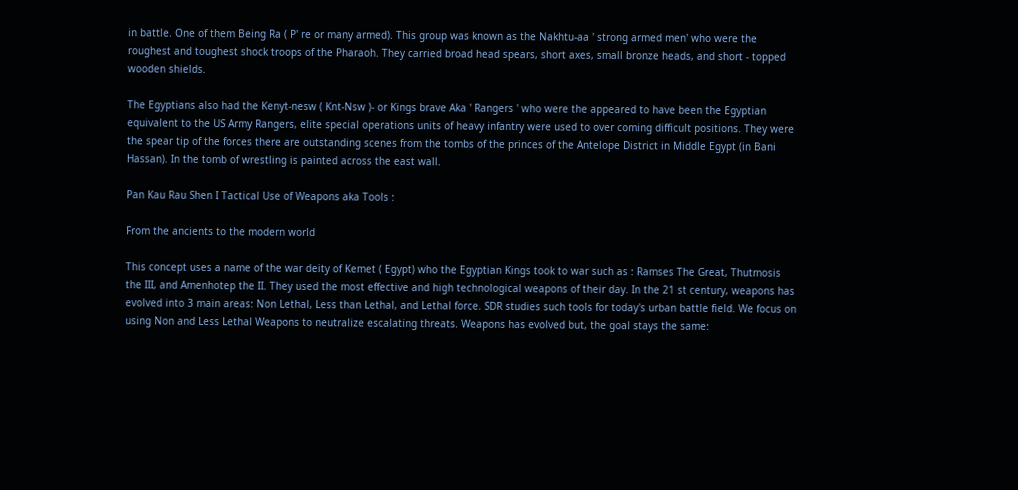in battle. One of them Being Ra ( P' re or many armed). This group was known as the Nakhtu-aa ' strong armed men' who were the roughest and toughest shock troops of the Pharaoh. They carried broad head spears, short axes, small bronze heads, and short - topped wooden shields.

The Egyptians also had the Kenyt-nesw ( Knt-Nsw )- or Kings brave Aka ' Rangers ' who were the appeared to have been the Egyptian equivalent to the US Army Rangers, elite special operations units of heavy infantry were used to over coming difficult positions. They were the spear tip of the forces there are outstanding scenes from the tombs of the princes of the Antelope District in Middle Egypt (in Bani Hassan). In the tomb of wrestling is painted across the east wall.

Pan Kau Rau Shen I Tactical Use of Weapons aka Tools :

From the ancients to the modern world

This concept uses a name of the war deity of Kemet ( Egypt) who the Egyptian Kings took to war such as : Ramses The Great, Thutmosis the III, and Amenhotep the II. They used the most effective and high technological weapons of their day. In the 21 st century, weapons has evolved into 3 main areas: Non Lethal, Less than Lethal, and Lethal force. SDR studies such tools for today's urban battle field. We focus on using Non and Less Lethal Weapons to neutralize escalating threats. Weapons has evolved but, the goal stays the same: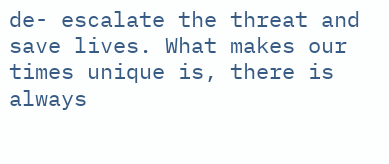de- escalate the threat and save lives. What makes our times unique is, there is always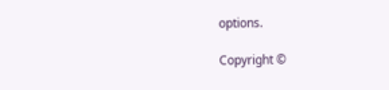options.

Copyright ©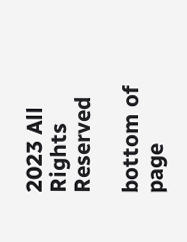2023 All Rights Reserved

bottom of page